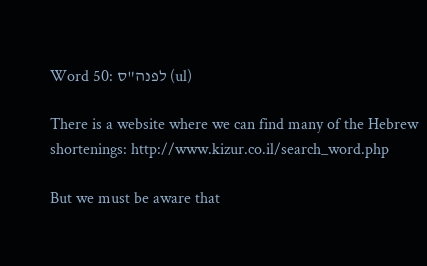Word 50: לפנה"ס (ul)

There is a website where we can find many of the Hebrew shortenings: http://www.kizur.co.il/search_word.php

But we must be aware that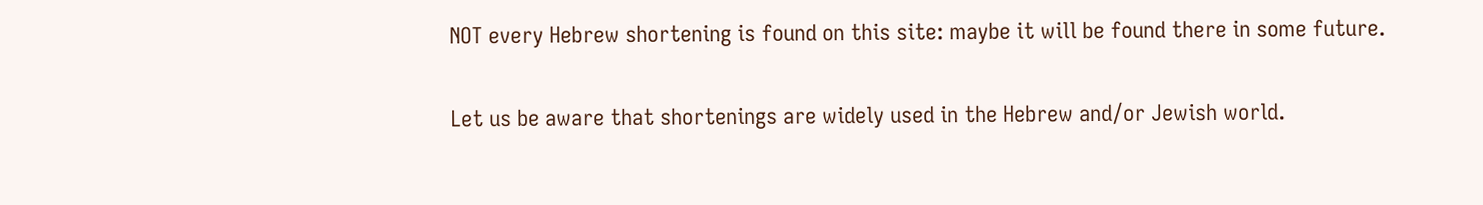NOT every Hebrew shortening is found on this site: maybe it will be found there in some future.

Let us be aware that shortenings are widely used in the Hebrew and/or Jewish world.